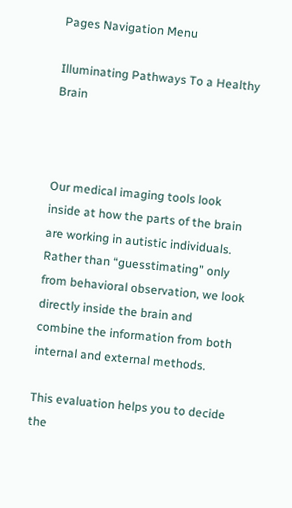Pages Navigation Menu

Illuminating Pathways To a Healthy Brain



Our medical imaging tools look inside at how the parts of the brain are working in autistic individuals. Rather than “guesstimating” only from behavioral observation, we look directly inside the brain and combine the information from both internal and external methods.

This evaluation helps you to decide the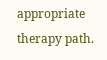appropriate therapy path.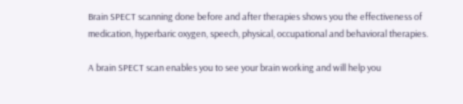Brain SPECT scanning done before and after therapies shows you the effectiveness of medication, hyperbaric oxygen, speech, physical, occupational and behavioral therapies.

A brain SPECT scan enables you to see your brain working and will help you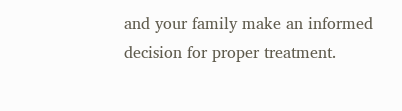and your family make an informed decision for proper treatment.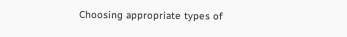Choosing appropriate types of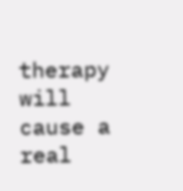therapy will cause a real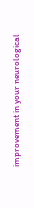improvement in your neurological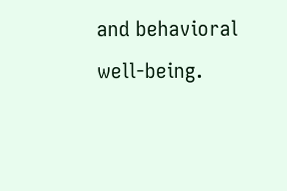and behavioral well-being.